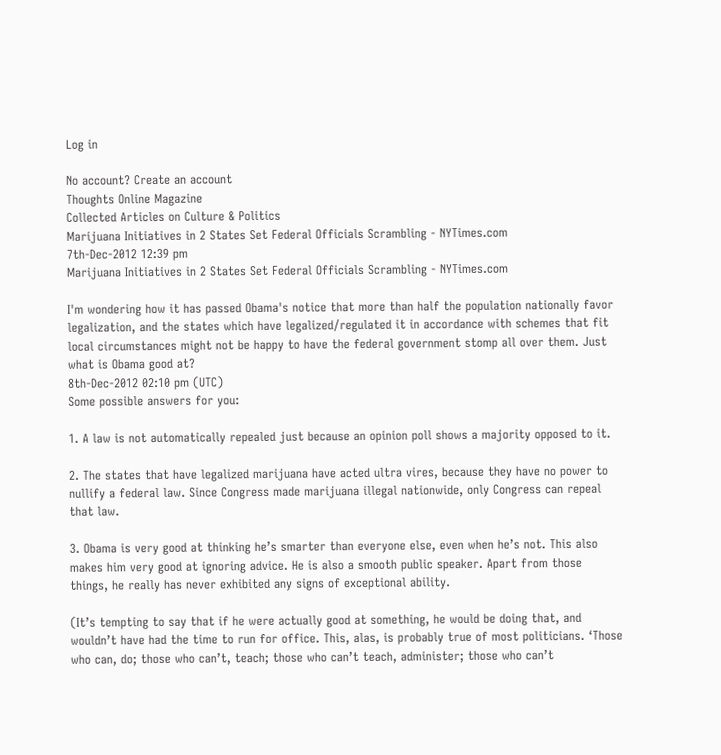Log in

No account? Create an account
Thoughts Online Magazine
Collected Articles on Culture & Politics
Marijuana Initiatives in 2 States Set Federal Officials Scrambling - NYTimes.com
7th-Dec-2012 12:39 pm
Marijuana Initiatives in 2 States Set Federal Officials Scrambling - NYTimes.com

I'm wondering how it has passed Obama's notice that more than half the population nationally favor legalization, and the states which have legalized/regulated it in accordance with schemes that fit local circumstances might not be happy to have the federal government stomp all over them. Just what is Obama good at?
8th-Dec-2012 02:10 pm (UTC)
Some possible answers for you:

1. A law is not automatically repealed just because an opinion poll shows a majority opposed to it.

2. The states that have legalized marijuana have acted ultra vires, because they have no power to nullify a federal law. Since Congress made marijuana illegal nationwide, only Congress can repeal that law.

3. Obama is very good at thinking he’s smarter than everyone else, even when he’s not. This also makes him very good at ignoring advice. He is also a smooth public speaker. Apart from those things, he really has never exhibited any signs of exceptional ability.

(It’s tempting to say that if he were actually good at something, he would be doing that, and wouldn’t have had the time to run for office. This, alas, is probably true of most politicians. ‘Those who can, do; those who can’t, teach; those who can’t teach, administer; those who can’t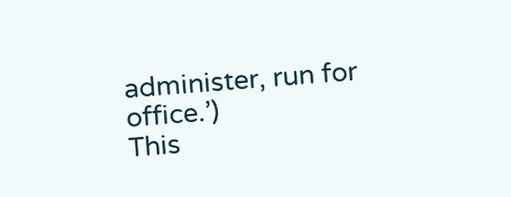administer, run for office.’)
This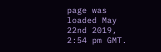page was loaded May 22nd 2019, 2:54 pm GMT.